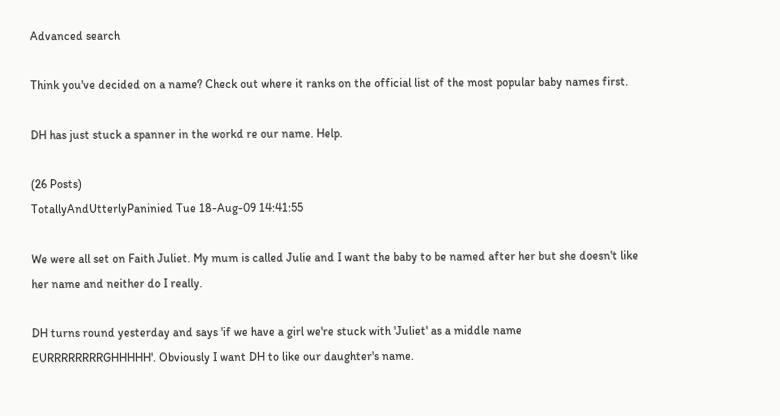Advanced search

Think you've decided on a name? Check out where it ranks on the official list of the most popular baby names first.

DH has just stuck a spanner in the workd re our name. Help.

(26 Posts)
TotallyAndUtterlyPaninied Tue 18-Aug-09 14:41:55

We were all set on Faith Juliet. My mum is called Julie and I want the baby to be named after her but she doesn't like her name and neither do I really.

DH turns round yesterday and says 'if we have a girl we're stuck with 'Juliet' as a middle name EURRRRRRRRGHHHHH'. Obviously I want DH to like our daughter's name.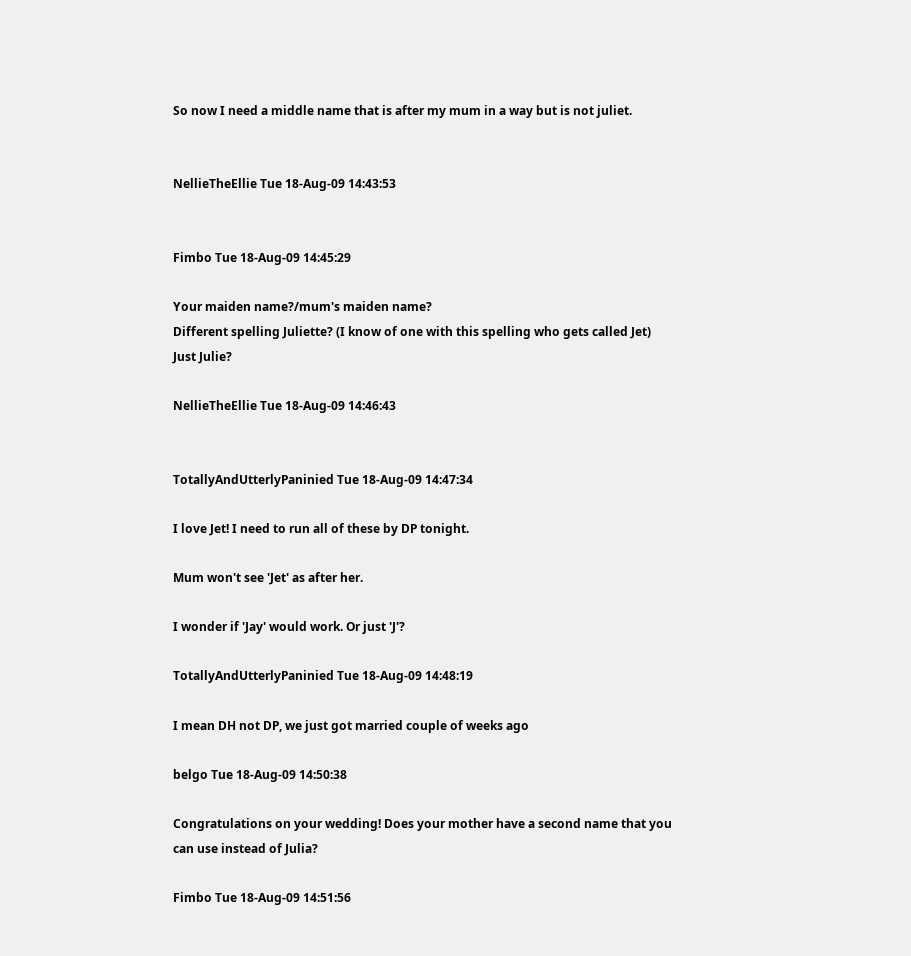So now I need a middle name that is after my mum in a way but is not juliet.


NellieTheEllie Tue 18-Aug-09 14:43:53


Fimbo Tue 18-Aug-09 14:45:29

Your maiden name?/mum's maiden name?
Different spelling Juliette? (I know of one with this spelling who gets called Jet)
Just Julie?

NellieTheEllie Tue 18-Aug-09 14:46:43


TotallyAndUtterlyPaninied Tue 18-Aug-09 14:47:34

I love Jet! I need to run all of these by DP tonight.

Mum won't see 'Jet' as after her.

I wonder if 'Jay' would work. Or just 'J'?

TotallyAndUtterlyPaninied Tue 18-Aug-09 14:48:19

I mean DH not DP, we just got married couple of weeks ago

belgo Tue 18-Aug-09 14:50:38

Congratulations on your wedding! Does your mother have a second name that you can use instead of Julia?

Fimbo Tue 18-Aug-09 14:51:56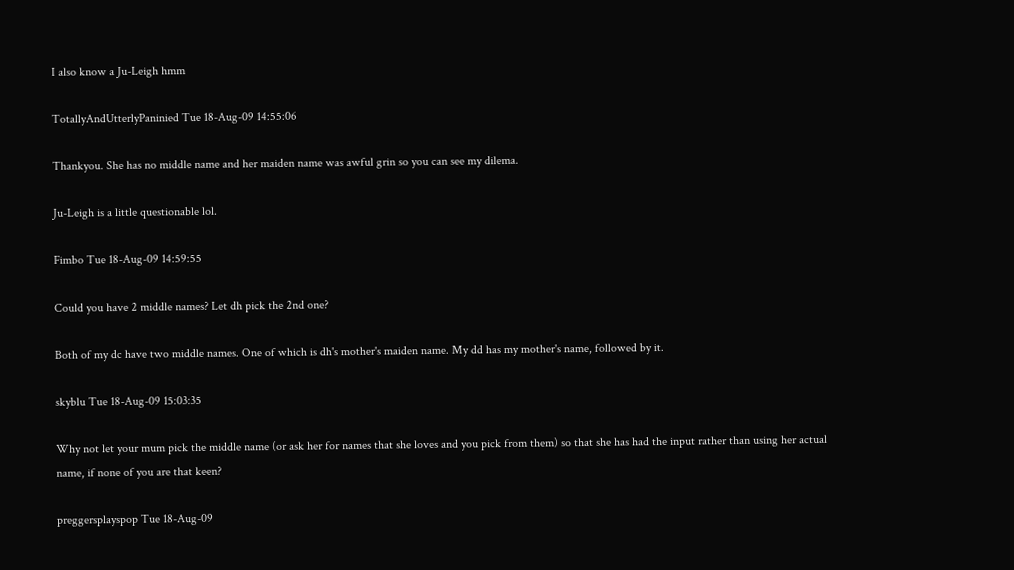I also know a Ju-Leigh hmm

TotallyAndUtterlyPaninied Tue 18-Aug-09 14:55:06

Thankyou. She has no middle name and her maiden name was awful grin so you can see my dilema.

Ju-Leigh is a little questionable lol.

Fimbo Tue 18-Aug-09 14:59:55

Could you have 2 middle names? Let dh pick the 2nd one?

Both of my dc have two middle names. One of which is dh's mother's maiden name. My dd has my mother's name, followed by it.

skyblu Tue 18-Aug-09 15:03:35

Why not let your mum pick the middle name (or ask her for names that she loves and you pick from them) so that she has had the input rather than using her actual name, if none of you are that keen?

preggersplayspop Tue 18-Aug-09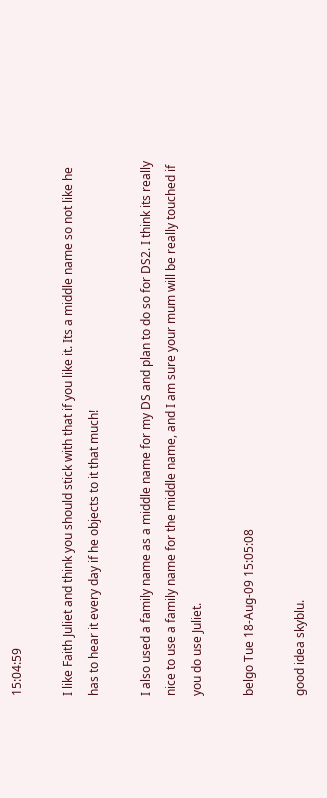15:04:59

I like Faith Juliet and think you should stick with that if you like it. Its a middle name so not like he has to hear it every day if he objects to it that much!

I also used a family name as a middle name for my DS and plan to do so for DS2. I think its really nice to use a family name for the middle name, and I am sure your mum will be really touched if you do use Juliet.

belgo Tue 18-Aug-09 15:05:08

good idea skyblu.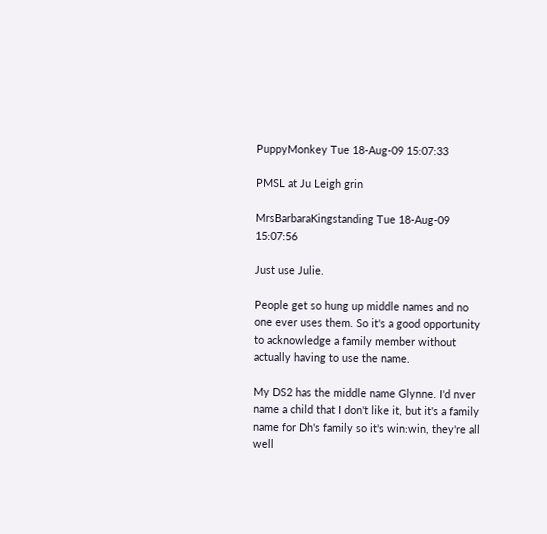PuppyMonkey Tue 18-Aug-09 15:07:33

PMSL at Ju Leigh grin

MrsBarbaraKingstanding Tue 18-Aug-09 15:07:56

Just use Julie.

People get so hung up middle names and no one ever uses them. So it's a good opportunity to acknowledge a family member without actually having to use the name.

My DS2 has the middle name Glynne. I'd nver name a child that I don't like it, but it's a family name for Dh's family so it's win:win, they're all well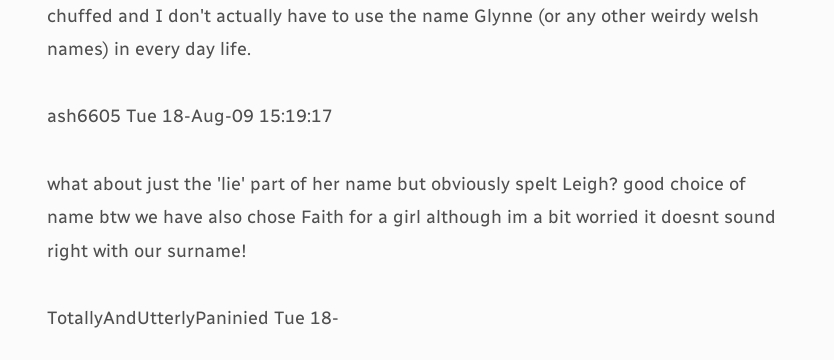chuffed and I don't actually have to use the name Glynne (or any other weirdy welsh names) in every day life.

ash6605 Tue 18-Aug-09 15:19:17

what about just the 'lie' part of her name but obviously spelt Leigh? good choice of name btw we have also chose Faith for a girl although im a bit worried it doesnt sound right with our surname!

TotallyAndUtterlyPaninied Tue 18-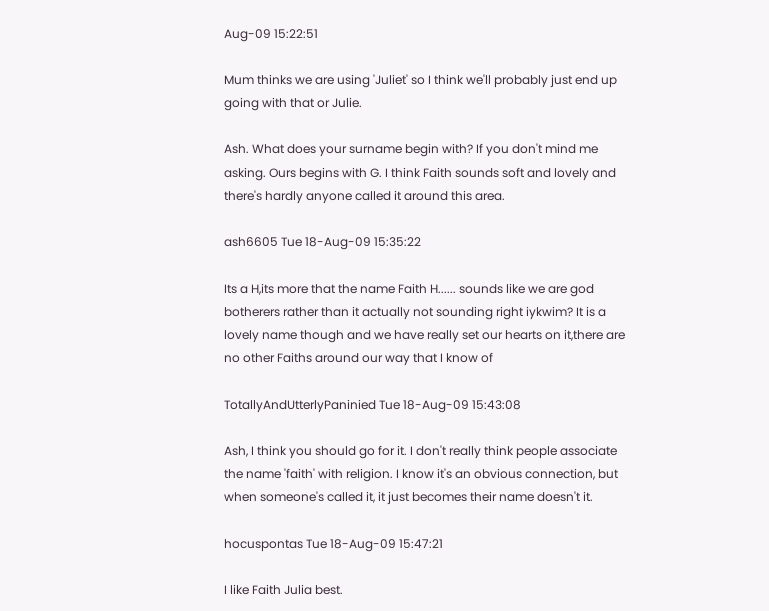Aug-09 15:22:51

Mum thinks we are using 'Juliet' so I think we'll probably just end up going with that or Julie.

Ash. What does your surname begin with? If you don't mind me asking. Ours begins with G. I think Faith sounds soft and lovely and there's hardly anyone called it around this area.

ash6605 Tue 18-Aug-09 15:35:22

Its a H,its more that the name Faith H...... sounds like we are god botherers rather than it actually not sounding right iykwim? It is a lovely name though and we have really set our hearts on it,there are no other Faiths around our way that I know of

TotallyAndUtterlyPaninied Tue 18-Aug-09 15:43:08

Ash, I think you should go for it. I don't really think people associate the name 'faith' with religion. I know it's an obvious connection, but when someone's called it, it just becomes their name doesn't it.

hocuspontas Tue 18-Aug-09 15:47:21

I like Faith Julia best.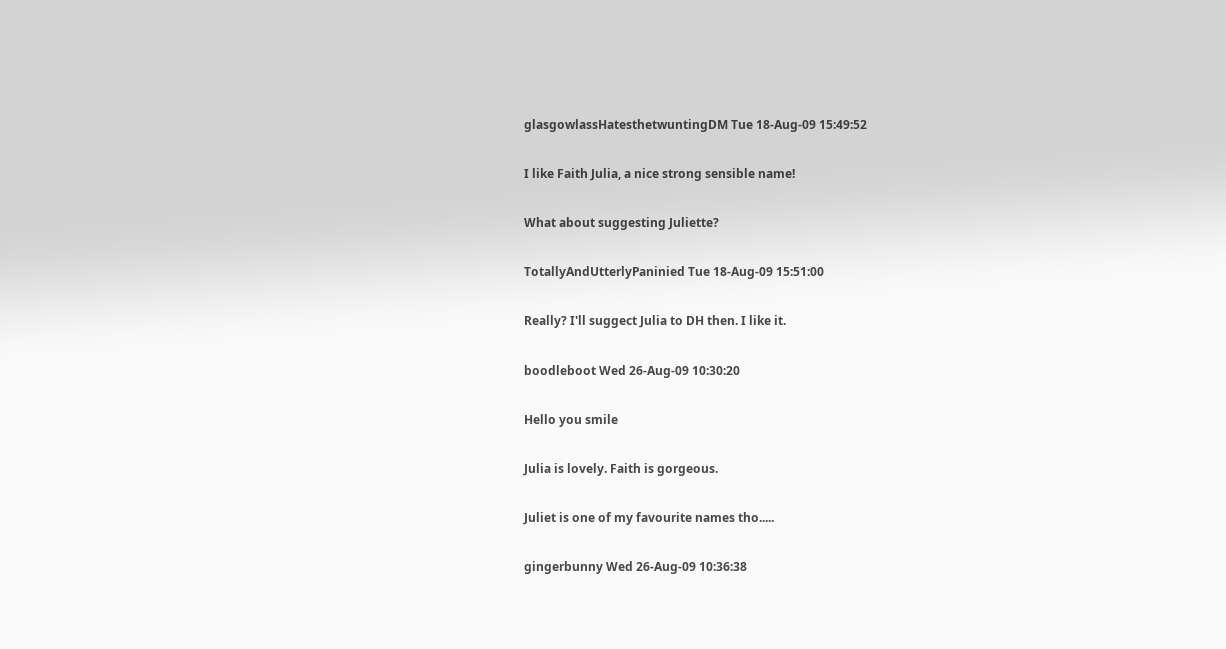glasgowlassHatesthetwuntingDM Tue 18-Aug-09 15:49:52

I like Faith Julia, a nice strong sensible name!

What about suggesting Juliette?

TotallyAndUtterlyPaninied Tue 18-Aug-09 15:51:00

Really? I'll suggect Julia to DH then. I like it.

boodleboot Wed 26-Aug-09 10:30:20

Hello you smile

Julia is lovely. Faith is gorgeous.

Juliet is one of my favourite names tho.....

gingerbunny Wed 26-Aug-09 10:36:38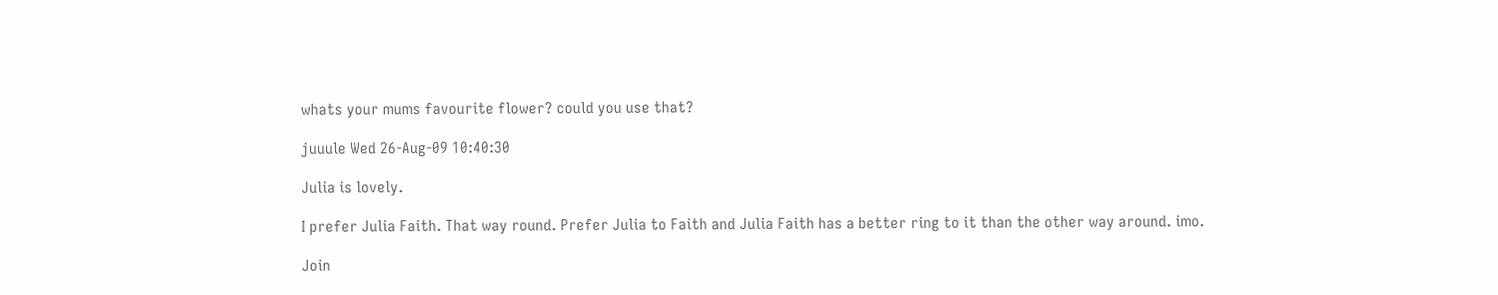whats your mums favourite flower? could you use that?

juuule Wed 26-Aug-09 10:40:30

Julia is lovely.

I prefer Julia Faith. That way round. Prefer Julia to Faith and Julia Faith has a better ring to it than the other way around. imo.

Join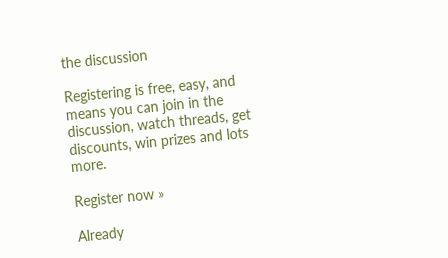the discussion

Registering is free, easy, and means you can join in the discussion, watch threads, get discounts, win prizes and lots more.

Register now »

Already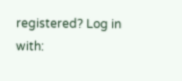registered? Log in with: